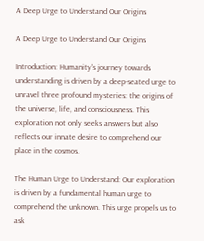A Deep Urge to Understand Our Origins

A Deep Urge to Understand Our Origins

Introduction: Humanity's journey towards understanding is driven by a deep-seated urge to unravel three profound mysteries: the origins of the universe, life, and consciousness. This exploration not only seeks answers but also reflects our innate desire to comprehend our place in the cosmos.

The Human Urge to Understand: Our exploration is driven by a fundamental human urge to comprehend the unknown. This urge propels us to ask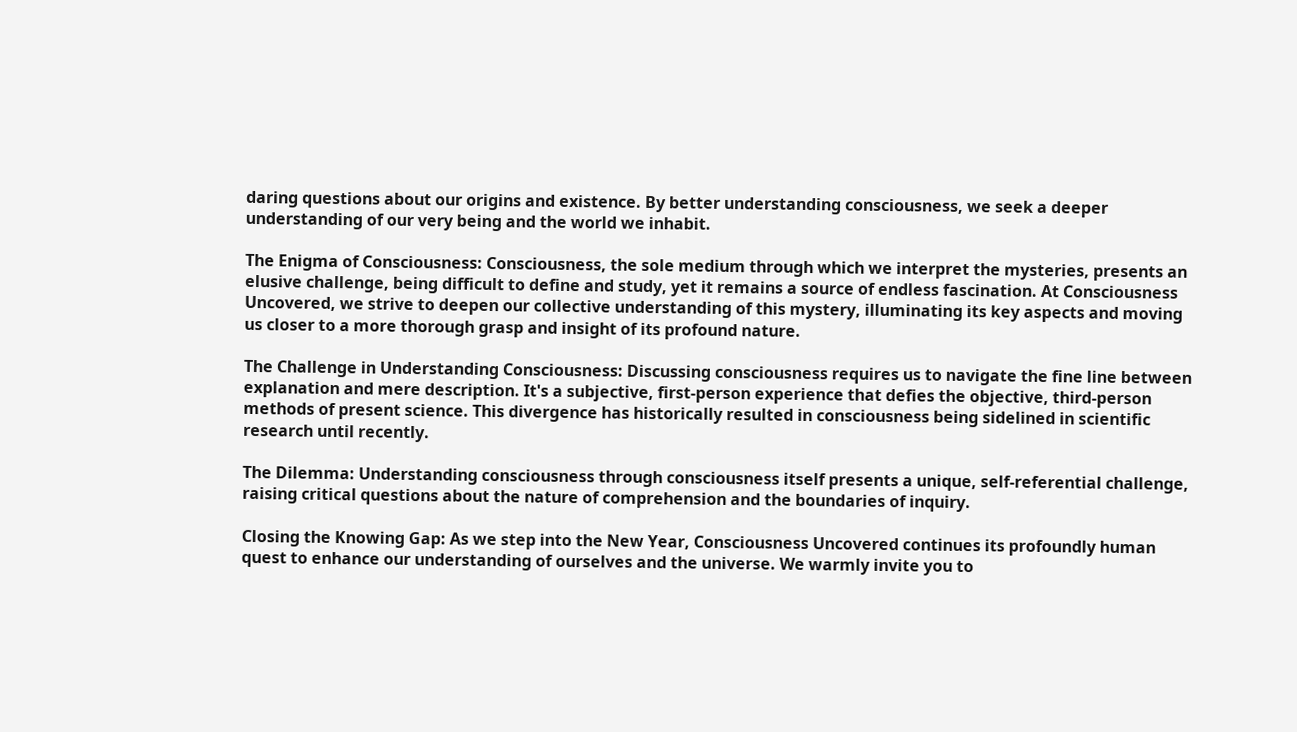daring questions about our origins and existence. By better understanding consciousness, we seek a deeper understanding of our very being and the world we inhabit.

The Enigma of Consciousness: Consciousness, the sole medium through which we interpret the mysteries, presents an elusive challenge, being difficult to define and study, yet it remains a source of endless fascination. At Consciousness Uncovered, we strive to deepen our collective understanding of this mystery, illuminating its key aspects and moving us closer to a more thorough grasp and insight of its profound nature.

The Challenge in Understanding Consciousness: Discussing consciousness requires us to navigate the fine line between explanation and mere description. It's a subjective, first-person experience that defies the objective, third-person methods of present science. This divergence has historically resulted in consciousness being sidelined in scientific research until recently.

The Dilemma: Understanding consciousness through consciousness itself presents a unique, self-referential challenge, raising critical questions about the nature of comprehension and the boundaries of inquiry.

Closing the Knowing Gap: As we step into the New Year, Consciousness Uncovered continues its profoundly human quest to enhance our understanding of ourselves and the universe. We warmly invite you to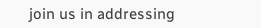join us in addressing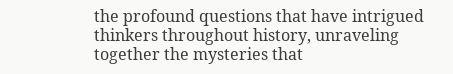the profound questions that have intrigued thinkers throughout history, unraveling together the mysteries that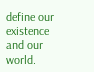define our existence and our world.